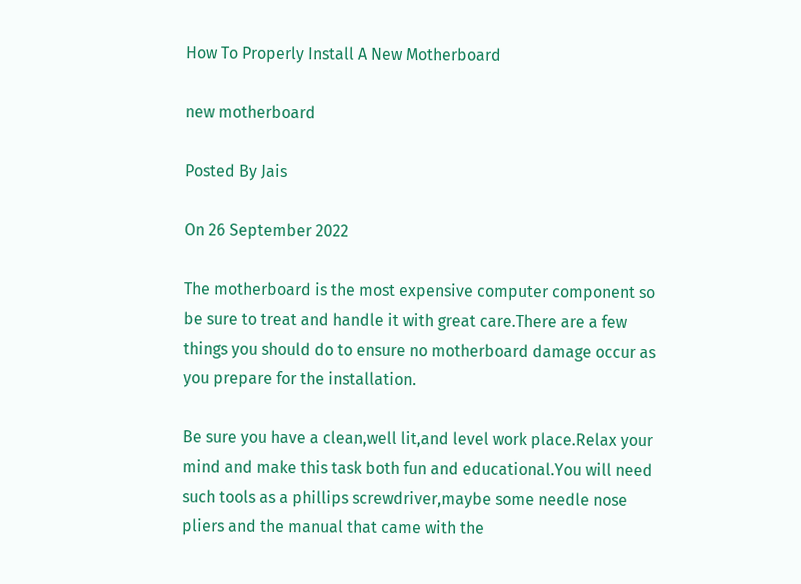How To Properly Install A New Motherboard

new motherboard

Posted By Jais

On 26 September 2022

The motherboard is the most expensive computer component so be sure to treat and handle it with great care.There are a few things you should do to ensure no motherboard damage occur as you prepare for the installation.

Be sure you have a clean,well lit,and level work place.Relax your mind and make this task both fun and educational.You will need such tools as a phillips screwdriver,maybe some needle nose pliers and the manual that came with the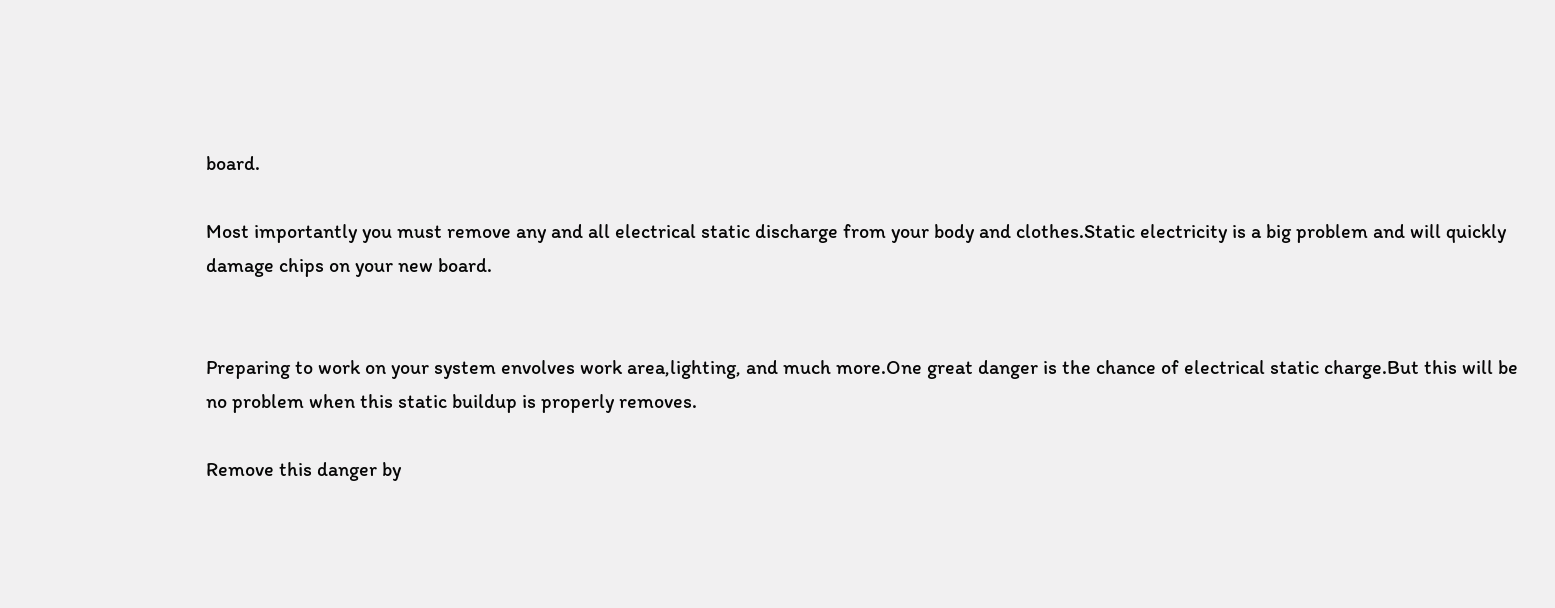board.

Most importantly you must remove any and all electrical static discharge from your body and clothes.Static electricity is a big problem and will quickly damage chips on your new board.


Preparing to work on your system envolves work area,lighting, and much more.One great danger is the chance of electrical static charge.But this will be no problem when this static buildup is properly removes.

Remove this danger by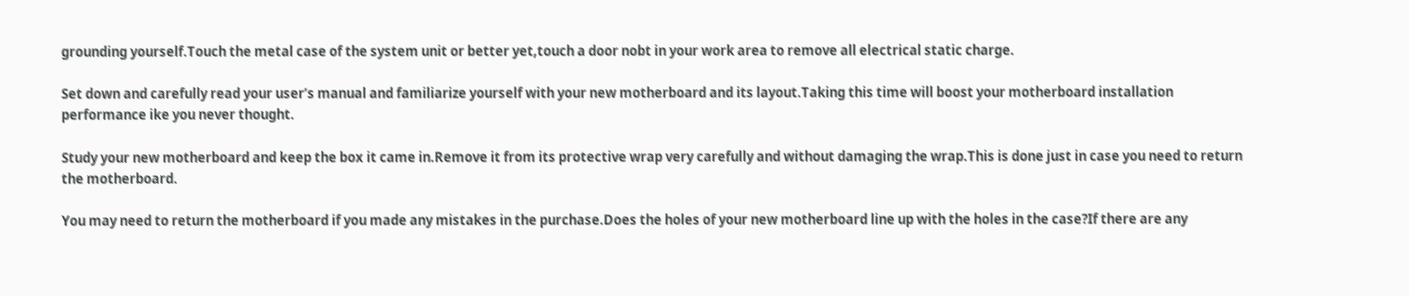grounding yourself.Touch the metal case of the system unit or better yet,touch a door nobt in your work area to remove all electrical static charge.

Set down and carefully read your user’s manual and familiarize yourself with your new motherboard and its layout.Taking this time will boost your motherboard installation performance ike you never thought.

Study your new motherboard and keep the box it came in.Remove it from its protective wrap very carefully and without damaging the wrap.This is done just in case you need to return the motherboard.

You may need to return the motherboard if you made any mistakes in the purchase.Does the holes of your new motherboard line up with the holes in the case?If there are any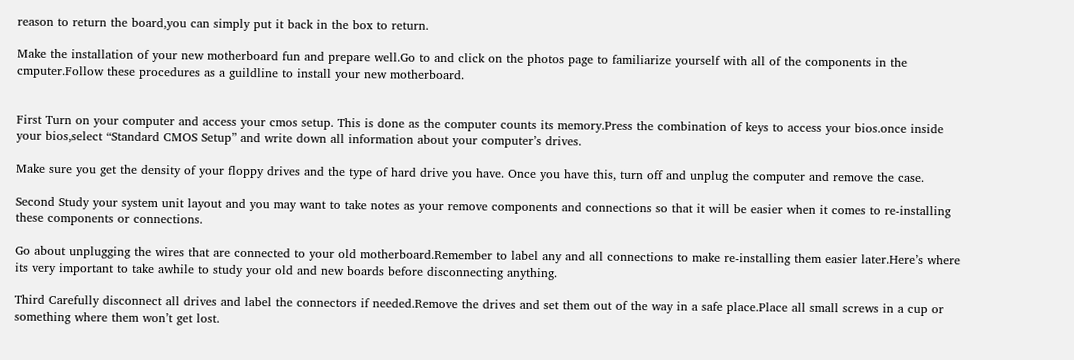reason to return the board,you can simply put it back in the box to return.

Make the installation of your new motherboard fun and prepare well.Go to and click on the photos page to familiarize yourself with all of the components in the cmputer.Follow these procedures as a guildline to install your new motherboard.


First Turn on your computer and access your cmos setup. This is done as the computer counts its memory.Press the combination of keys to access your bios.once inside your bios,select “Standard CMOS Setup” and write down all information about your computer’s drives.

Make sure you get the density of your floppy drives and the type of hard drive you have. Once you have this, turn off and unplug the computer and remove the case.

Second Study your system unit layout and you may want to take notes as your remove components and connections so that it will be easier when it comes to re-installing these components or connections.

Go about unplugging the wires that are connected to your old motherboard.Remember to label any and all connections to make re-installing them easier later.Here’s where its very important to take awhile to study your old and new boards before disconnecting anything.

Third Carefully disconnect all drives and label the connectors if needed.Remove the drives and set them out of the way in a safe place.Place all small screws in a cup or something where them won’t get lost.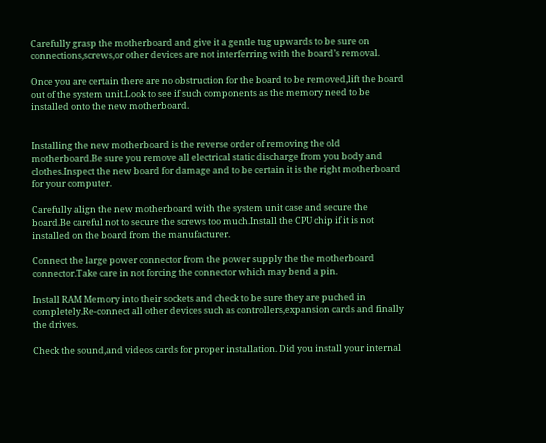Carefully grasp the motherboard and give it a gentle tug upwards to be sure on connections,screws,or other devices are not interferring with the board’s removal.

Once you are certain there are no obstruction for the board to be removed,lift the board out of the system unit.Look to see if such components as the memory need to be installed onto the new motherboard.


Installing the new motherboard is the reverse order of removing the old motherboard.Be sure you remove all electrical static discharge from you body and clothes.Inspect the new board for damage and to be certain it is the right motherboard for your computer.

Carefully align the new motherboard with the system unit case and secure the board.Be careful not to secure the screws too much.Install the CPU chip if it is not installed on the board from the manufacturer.

Connect the large power connector from the power supply the the motherboard connector.Take care in not forcing the connector which may bend a pin.

Install RAM Memory into their sockets and check to be sure they are puched in completely.Re-connect all other devices such as controllers,expansion cards and finally the drives.

Check the sound,and videos cards for proper installation. Did you install your internal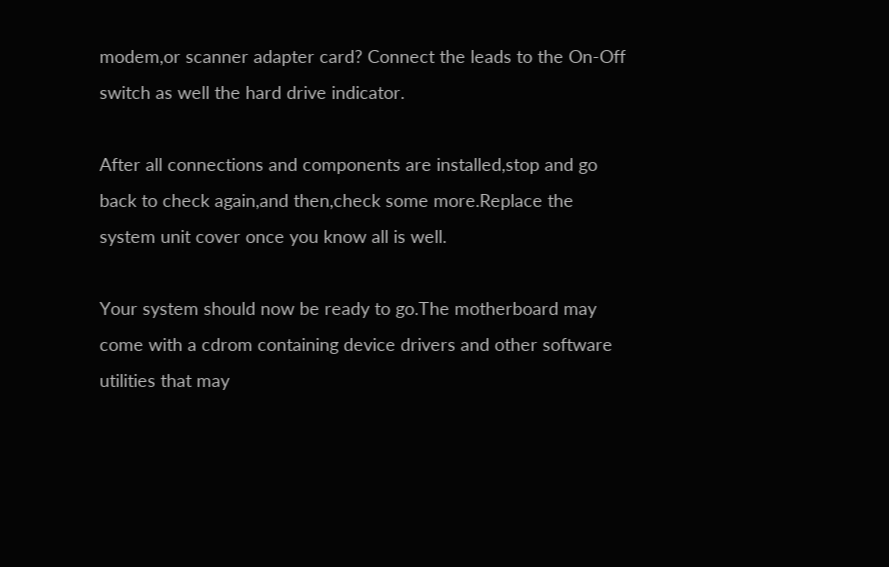modem,or scanner adapter card? Connect the leads to the On-Off switch as well the hard drive indicator.

After all connections and components are installed,stop and go back to check again,and then,check some more.Replace the system unit cover once you know all is well.

Your system should now be ready to go.The motherboard may come with a cdrom containing device drivers and other software utilities that may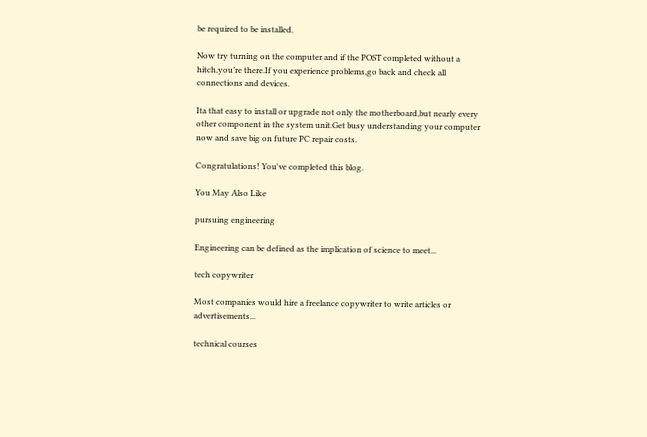be required to be installed.

Now try turning on the computer and if the POST completed without a hitch,you’re there.If you experience problems,go back and check all connections and devices.

Ita that easy to install or upgrade not only the motherboard,but nearly every other component in the system unit.Get busy understanding your computer now and save big on future PC repair costs.

Congratulations! You've completed this blog.

You May Also Like

pursuing engineering

Engineering can be defined as the implication of science to meet...

tech copywriter

Most companies would hire a freelance copywriter to write articles or advertisements...

technical courses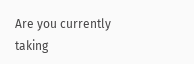Are you currently taking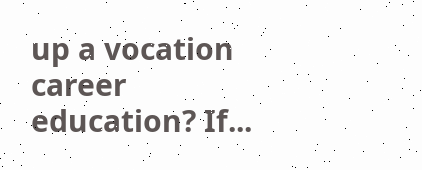up a vocation career education? If...